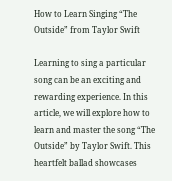How to Learn Singing “The Outside” from Taylor Swift

Learning to sing a particular song can be an exciting and rewarding experience. In this article, we will explore how to learn and master the song “The Outside” by Taylor Swift. This heartfelt ballad showcases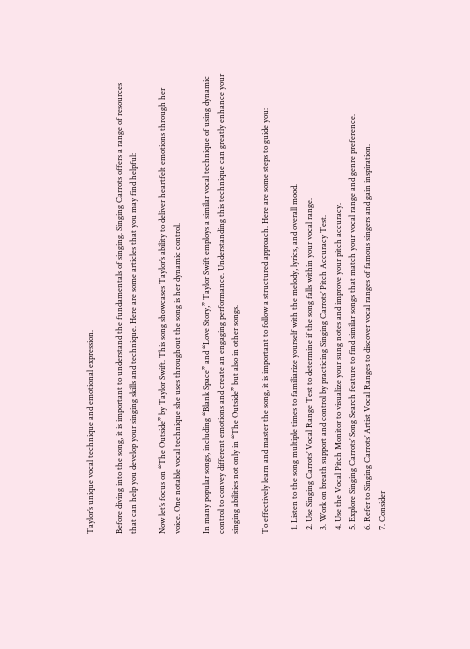Taylor’s unique vocal technique and emotional expression.

Before diving into the song, it is important to understand the fundamentals of singing. Singing Carrots offers a range of resources that can help you develop your singing skills and technique. Here are some articles that you may find helpful:

Now let’s focus on “The Outside” by Taylor Swift. This song showcases Taylor’s ability to deliver heartfelt emotions through her voice. One notable vocal technique she uses throughout the song is her dynamic control.

In many popular songs, including “Blank Space” and “Love Story,” Taylor Swift employs a similar vocal technique of using dynamic control to convey different emotions and create an engaging performance. Understanding this technique can greatly enhance your singing abilities not only in “The Outside” but also in other songs.

To effectively learn and master the song, it is important to follow a structured approach. Here are some steps to guide you:

  1. Listen to the song multiple times to familiarize yourself with the melody, lyrics, and overall mood.
  2. Use Singing Carrots’ Vocal Range Test to determine if the song falls within your vocal range.
  3. Work on breath support and control by practicing Singing Carrots’ Pitch Accuracy Test.
  4. Use the Vocal Pitch Monitor to visualize your sung notes and improve your pitch accuracy.
  5. Explore Singing Carrots’ Song Search feature to find similar songs that match your vocal range and genre preference.
  6. Refer to Singing Carrots’ Artist Vocal Ranges to discover vocal ranges of famous singers and gain inspiration.
  7. Consider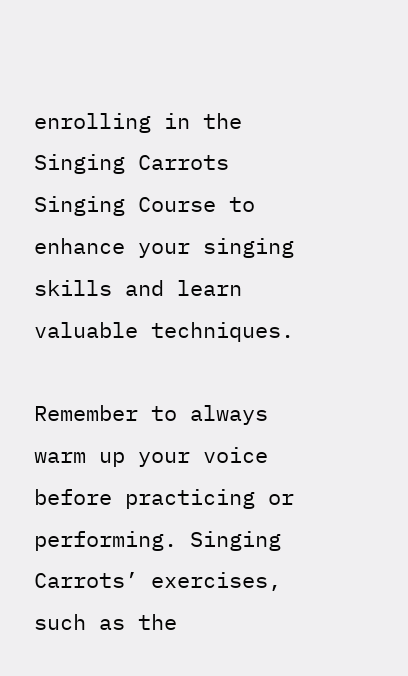enrolling in the Singing Carrots Singing Course to enhance your singing skills and learn valuable techniques.

Remember to always warm up your voice before practicing or performing. Singing Carrots’ exercises, such as the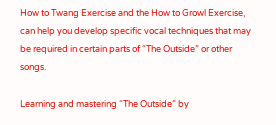How to Twang Exercise and the How to Growl Exercise, can help you develop specific vocal techniques that may be required in certain parts of “The Outside” or other songs.

Learning and mastering “The Outside” by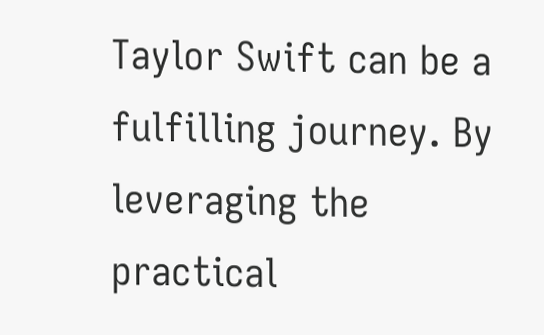Taylor Swift can be a fulfilling journey. By leveraging the practical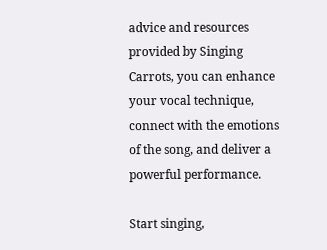advice and resources provided by Singing Carrots, you can enhance your vocal technique, connect with the emotions of the song, and deliver a powerful performance.

Start singing,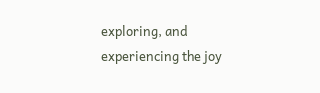exploring, and experiencing the joy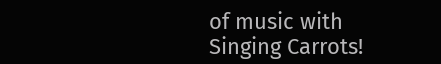of music with Singing Carrots!